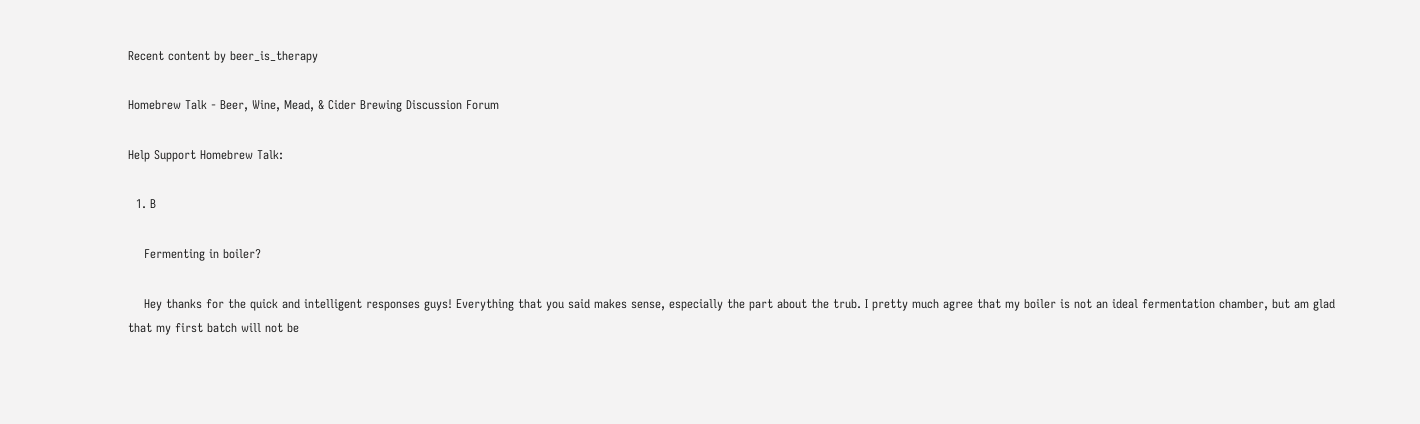Recent content by beer_is_therapy

Homebrew Talk - Beer, Wine, Mead, & Cider Brewing Discussion Forum

Help Support Homebrew Talk:

  1. B

    Fermenting in boiler?

    Hey thanks for the quick and intelligent responses guys! Everything that you said makes sense, especially the part about the trub. I pretty much agree that my boiler is not an ideal fermentation chamber, but am glad that my first batch will not be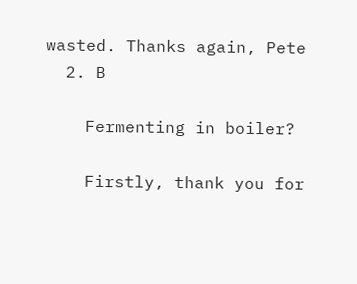wasted. Thanks again, Pete
  2. B

    Fermenting in boiler?

    Firstly, thank you for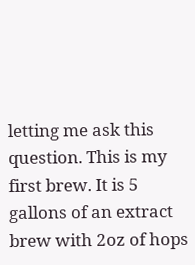letting me ask this question. This is my first brew. It is 5 gallons of an extract brew with 2oz of hops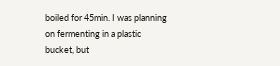boiled for 45min. I was planning on fermenting in a plastic bucket, but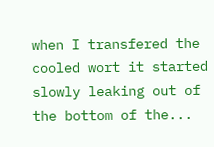when I transfered the cooled wort it started slowly leaking out of the bottom of the...